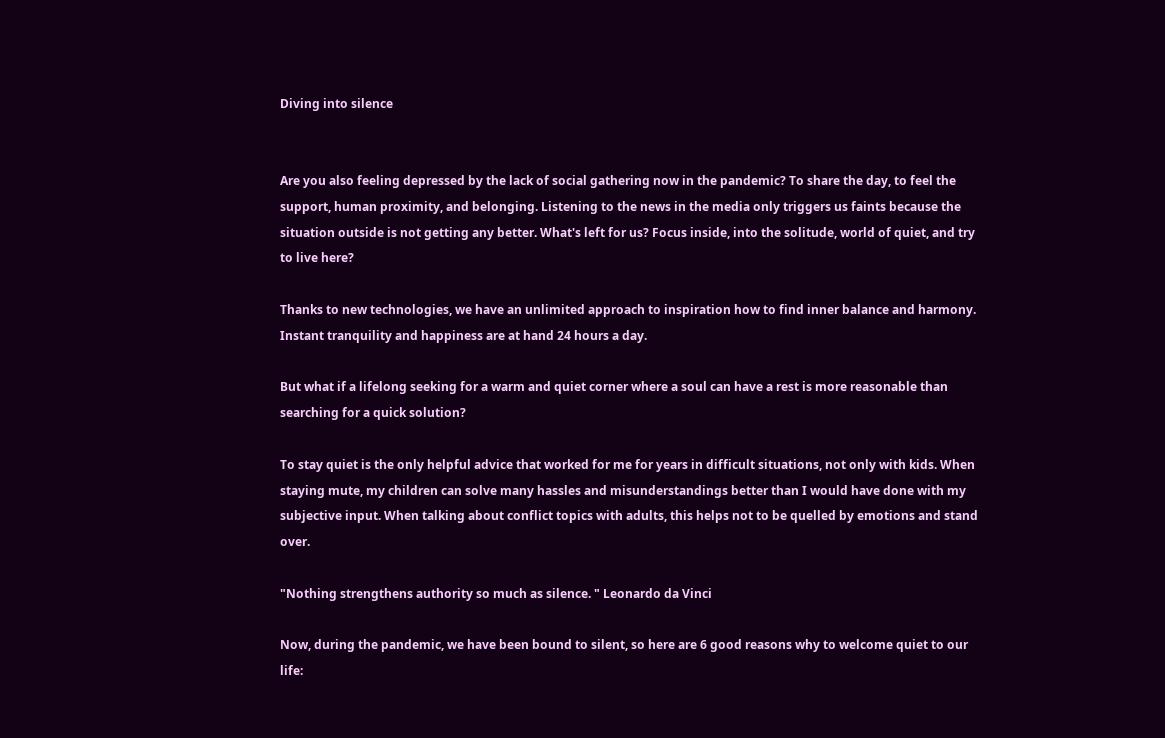Diving into silence


Are you also feeling depressed by the lack of social gathering now in the pandemic? To share the day, to feel the support, human proximity, and belonging. Listening to the news in the media only triggers us faints because the situation outside is not getting any better. What's left for us? Focus inside, into the solitude, world of quiet, and try to live here?

Thanks to new technologies, we have an unlimited approach to inspiration how to find inner balance and harmony. Instant tranquility and happiness are at hand 24 hours a day.

But what if a lifelong seeking for a warm and quiet corner where a soul can have a rest is more reasonable than searching for a quick solution?

To stay quiet is the only helpful advice that worked for me for years in difficult situations, not only with kids. When staying mute, my children can solve many hassles and misunderstandings better than I would have done with my subjective input. When talking about conflict topics with adults, this helps not to be quelled by emotions and stand over.

"Nothing strengthens authority so much as silence. " Leonardo da Vinci

Now, during the pandemic, we have been bound to silent, so here are 6 good reasons why to welcome quiet to our life: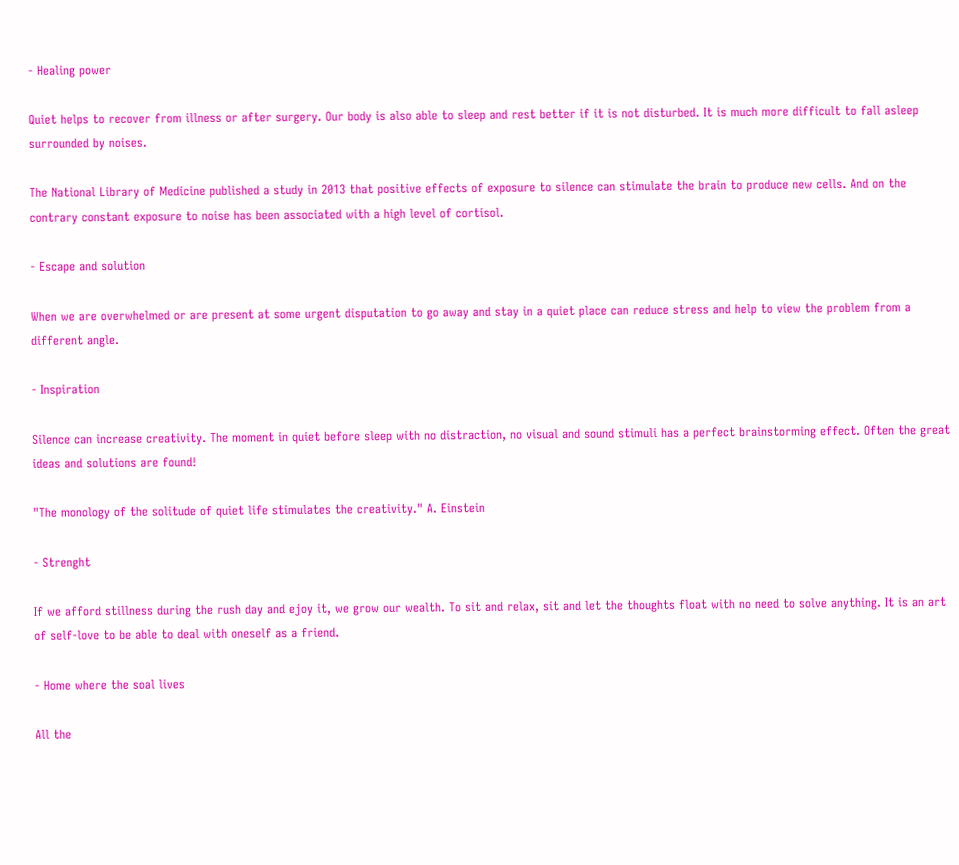- Healing power

Quiet helps to recover from illness or after surgery. Our body is also able to sleep and rest better if it is not disturbed. It is much more difficult to fall asleep surrounded by noises.

The National Library of Medicine published a study in 2013 that positive effects of exposure to silence can stimulate the brain to produce new cells. And on the contrary constant exposure to noise has been associated with a high level of cortisol.

- Escape and solution

When we are overwhelmed or are present at some urgent disputation to go away and stay in a quiet place can reduce stress and help to view the problem from a different angle.

- Inspiration

Silence can increase creativity. The moment in quiet before sleep with no distraction, no visual and sound stimuli has a perfect brainstorming effect. Often the great ideas and solutions are found!

"The monology of the solitude of quiet life stimulates the creativity." A. Einstein

- Strenght

If we afford stillness during the rush day and ejoy it, we grow our wealth. To sit and relax, sit and let the thoughts float with no need to solve anything. It is an art of self-love to be able to deal with oneself as a friend.

- Home where the soal lives

All the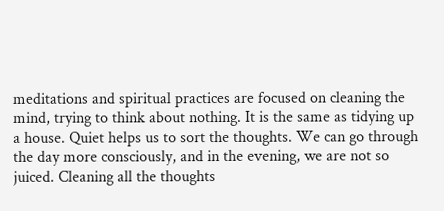meditations and spiritual practices are focused on cleaning the mind, trying to think about nothing. It is the same as tidying up a house. Quiet helps us to sort the thoughts. We can go through the day more consciously, and in the evening, we are not so juiced. Cleaning all the thoughts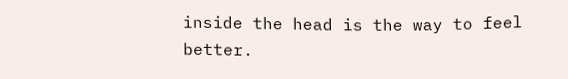inside the head is the way to feel better.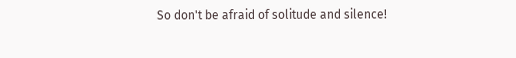So don't be afraid of solitude and silence!